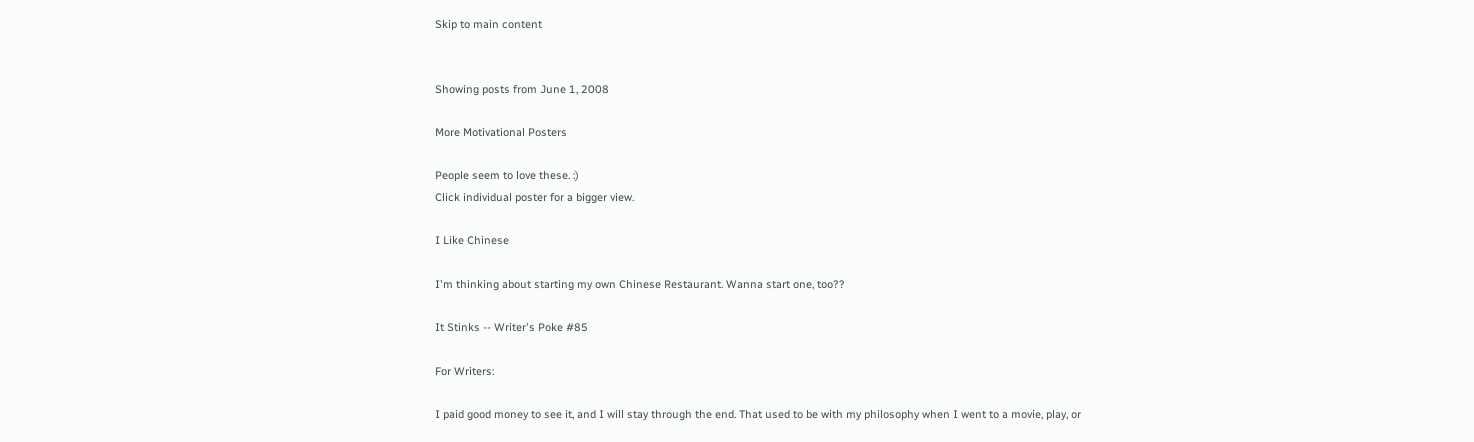Skip to main content


Showing posts from June 1, 2008

More Motivational Posters

People seem to love these. :)
Click individual poster for a bigger view.

I Like Chinese

I'm thinking about starting my own Chinese Restaurant. Wanna start one, too??

It Stinks -- Writer's Poke #85

For Writers:

I paid good money to see it, and I will stay through the end. That used to be with my philosophy when I went to a movie, play, or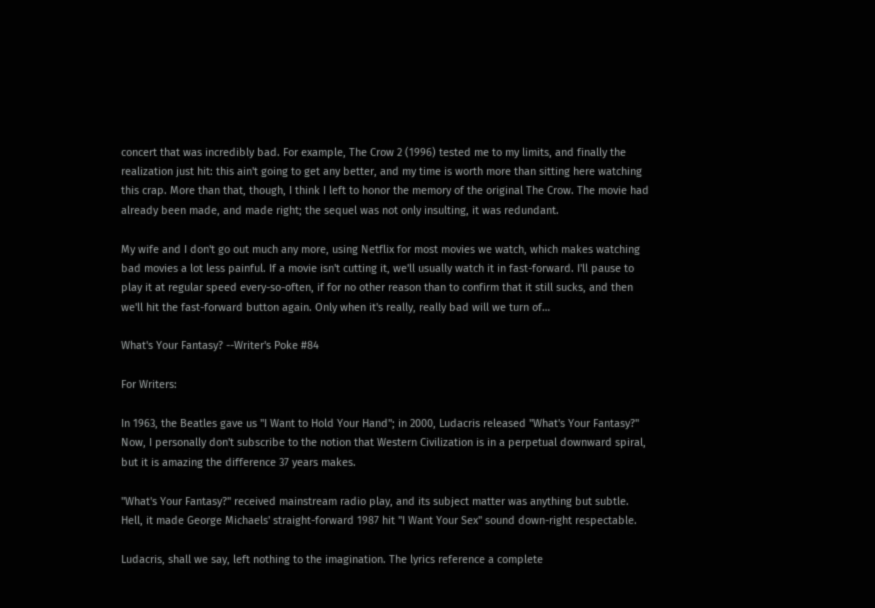concert that was incredibly bad. For example, The Crow 2 (1996) tested me to my limits, and finally the realization just hit: this ain't going to get any better, and my time is worth more than sitting here watching this crap. More than that, though, I think I left to honor the memory of the original The Crow. The movie had already been made, and made right; the sequel was not only insulting, it was redundant.

My wife and I don't go out much any more, using Netflix for most movies we watch, which makes watching bad movies a lot less painful. If a movie isn't cutting it, we'll usually watch it in fast-forward. I'll pause to play it at regular speed every-so-often, if for no other reason than to confirm that it still sucks, and then we'll hit the fast-forward button again. Only when it's really, really bad will we turn of…

What's Your Fantasy? --Writer's Poke #84

For Writers:

In 1963, the Beatles gave us "I Want to Hold Your Hand"; in 2000, Ludacris released "What's Your Fantasy?" Now, I personally don't subscribe to the notion that Western Civilization is in a perpetual downward spiral, but it is amazing the difference 37 years makes.

"What's Your Fantasy?" received mainstream radio play, and its subject matter was anything but subtle. Hell, it made George Michaels' straight-forward 1987 hit "I Want Your Sex" sound down-right respectable.

Ludacris, shall we say, left nothing to the imagination. The lyrics reference a complete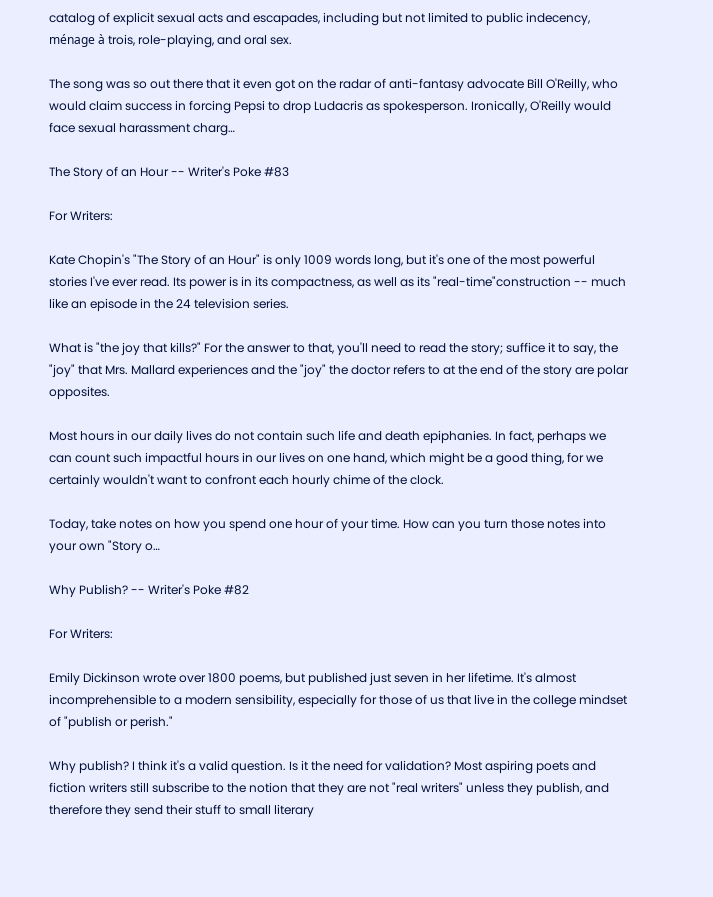catalog of explicit sexual acts and escapades, including but not limited to public indecency, ménage à trois, role-playing, and oral sex.

The song was so out there that it even got on the radar of anti-fantasy advocate Bill O'Reilly, who would claim success in forcing Pepsi to drop Ludacris as spokesperson. Ironically, O'Reilly would face sexual harassment charg…

The Story of an Hour -- Writer's Poke #83

For Writers:

Kate Chopin's "The Story of an Hour" is only 1009 words long, but it's one of the most powerful stories I've ever read. Its power is in its compactness, as well as its "real-time"construction -- much like an episode in the 24 television series.

What is "the joy that kills?" For the answer to that, you'll need to read the story; suffice it to say, the "joy" that Mrs. Mallard experiences and the "joy" the doctor refers to at the end of the story are polar opposites.

Most hours in our daily lives do not contain such life and death epiphanies. In fact, perhaps we can count such impactful hours in our lives on one hand, which might be a good thing, for we certainly wouldn't want to confront each hourly chime of the clock.

Today, take notes on how you spend one hour of your time. How can you turn those notes into your own "Story o…

Why Publish? -- Writer's Poke #82

For Writers:

Emily Dickinson wrote over 1800 poems, but published just seven in her lifetime. It's almost incomprehensible to a modern sensibility, especially for those of us that live in the college mindset of "publish or perish."

Why publish? I think it's a valid question. Is it the need for validation? Most aspiring poets and fiction writers still subscribe to the notion that they are not "real writers" unless they publish, and therefore they send their stuff to small literary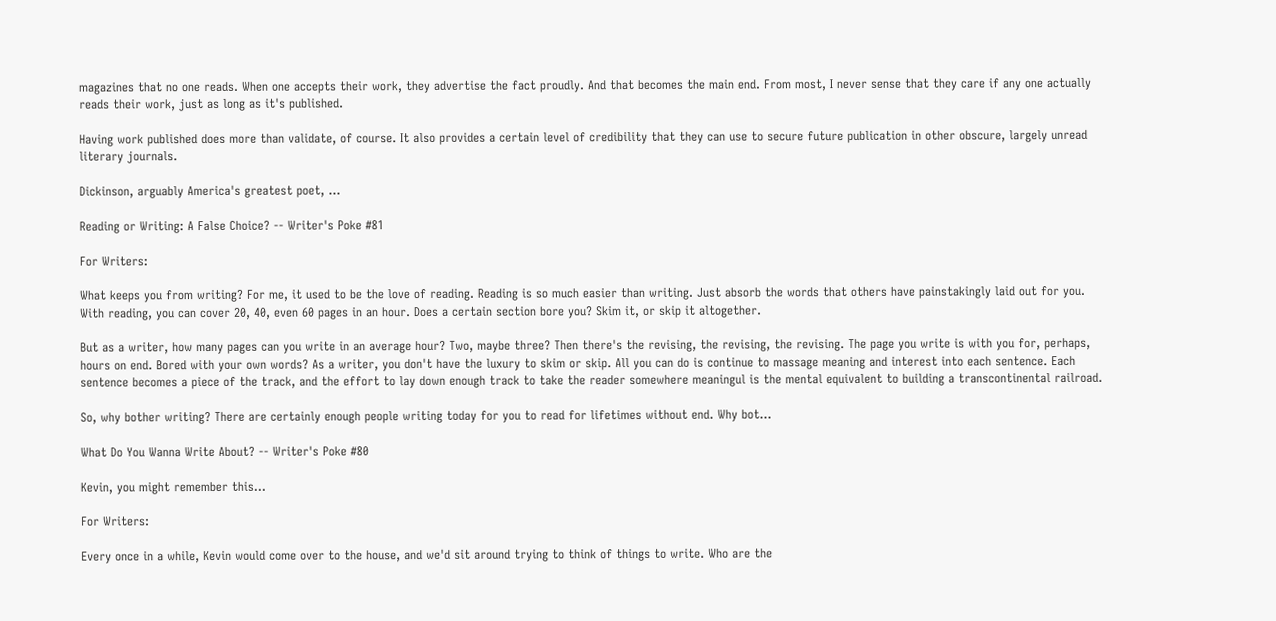magazines that no one reads. When one accepts their work, they advertise the fact proudly. And that becomes the main end. From most, I never sense that they care if any one actually reads their work, just as long as it's published.

Having work published does more than validate, of course. It also provides a certain level of credibility that they can use to secure future publication in other obscure, largely unread literary journals.

Dickinson, arguably America's greatest poet, …

Reading or Writing: A False Choice? -- Writer's Poke #81

For Writers:

What keeps you from writing? For me, it used to be the love of reading. Reading is so much easier than writing. Just absorb the words that others have painstakingly laid out for you. With reading, you can cover 20, 40, even 60 pages in an hour. Does a certain section bore you? Skim it, or skip it altogether.

But as a writer, how many pages can you write in an average hour? Two, maybe three? Then there's the revising, the revising, the revising. The page you write is with you for, perhaps, hours on end. Bored with your own words? As a writer, you don't have the luxury to skim or skip. All you can do is continue to massage meaning and interest into each sentence. Each sentence becomes a piece of the track, and the effort to lay down enough track to take the reader somewhere meaningul is the mental equivalent to building a transcontinental railroad.

So, why bother writing? There are certainly enough people writing today for you to read for lifetimes without end. Why bot…

What Do You Wanna Write About? -- Writer's Poke #80

Kevin, you might remember this...

For Writers:

Every once in a while, Kevin would come over to the house, and we'd sit around trying to think of things to write. Who are the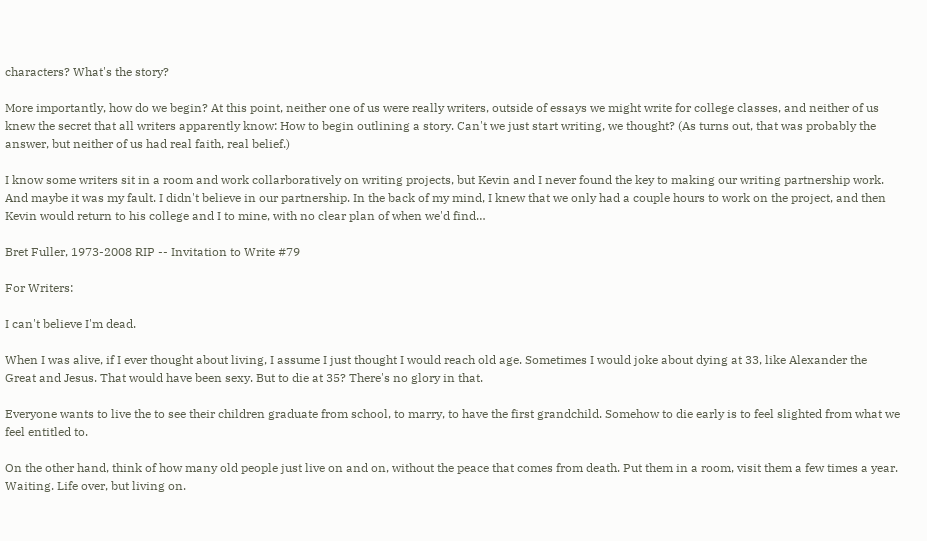characters? What's the story?

More importantly, how do we begin? At this point, neither one of us were really writers, outside of essays we might write for college classes, and neither of us knew the secret that all writers apparently know: How to begin outlining a story. Can't we just start writing, we thought? (As turns out, that was probably the answer, but neither of us had real faith, real belief.)

I know some writers sit in a room and work collarboratively on writing projects, but Kevin and I never found the key to making our writing partnership work. And maybe it was my fault. I didn't believe in our partnership. In the back of my mind, I knew that we only had a couple hours to work on the project, and then Kevin would return to his college and I to mine, with no clear plan of when we'd find…

Bret Fuller, 1973-2008 RIP -- Invitation to Write #79

For Writers:

I can't believe I'm dead.

When I was alive, if I ever thought about living, I assume I just thought I would reach old age. Sometimes I would joke about dying at 33, like Alexander the Great and Jesus. That would have been sexy. But to die at 35? There's no glory in that.

Everyone wants to live the to see their children graduate from school, to marry, to have the first grandchild. Somehow to die early is to feel slighted from what we feel entitled to.

On the other hand, think of how many old people just live on and on, without the peace that comes from death. Put them in a room, visit them a few times a year. Waiting. Life over, but living on.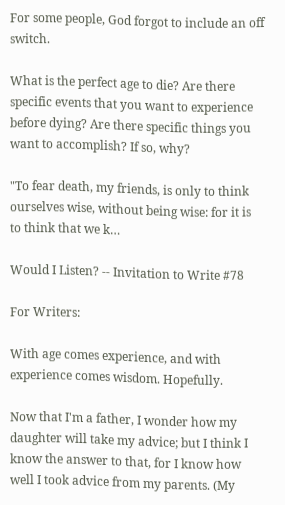For some people, God forgot to include an off switch.

What is the perfect age to die? Are there specific events that you want to experience before dying? Are there specific things you want to accomplish? If so, why?

"To fear death, my friends, is only to think ourselves wise, without being wise: for it is to think that we k…

Would I Listen? -- Invitation to Write #78

For Writers:

With age comes experience, and with experience comes wisdom. Hopefully.

Now that I'm a father, I wonder how my daughter will take my advice; but I think I know the answer to that, for I know how well I took advice from my parents. (My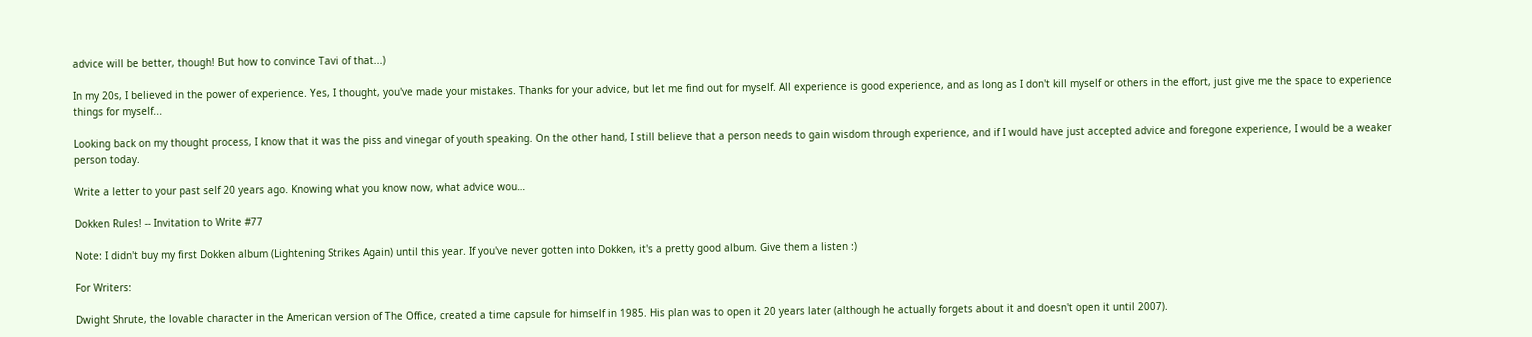advice will be better, though! But how to convince Tavi of that...)

In my 20s, I believed in the power of experience. Yes, I thought, you've made your mistakes. Thanks for your advice, but let me find out for myself. All experience is good experience, and as long as I don't kill myself or others in the effort, just give me the space to experience things for myself...

Looking back on my thought process, I know that it was the piss and vinegar of youth speaking. On the other hand, I still believe that a person needs to gain wisdom through experience, and if I would have just accepted advice and foregone experience, I would be a weaker person today.

Write a letter to your past self 20 years ago. Knowing what you know now, what advice wou…

Dokken Rules! -- Invitation to Write #77

Note: I didn't buy my first Dokken album (Lightening Strikes Again) until this year. If you've never gotten into Dokken, it's a pretty good album. Give them a listen :)

For Writers:

Dwight Shrute, the lovable character in the American version of The Office, created a time capsule for himself in 1985. His plan was to open it 20 years later (although he actually forgets about it and doesn't open it until 2007).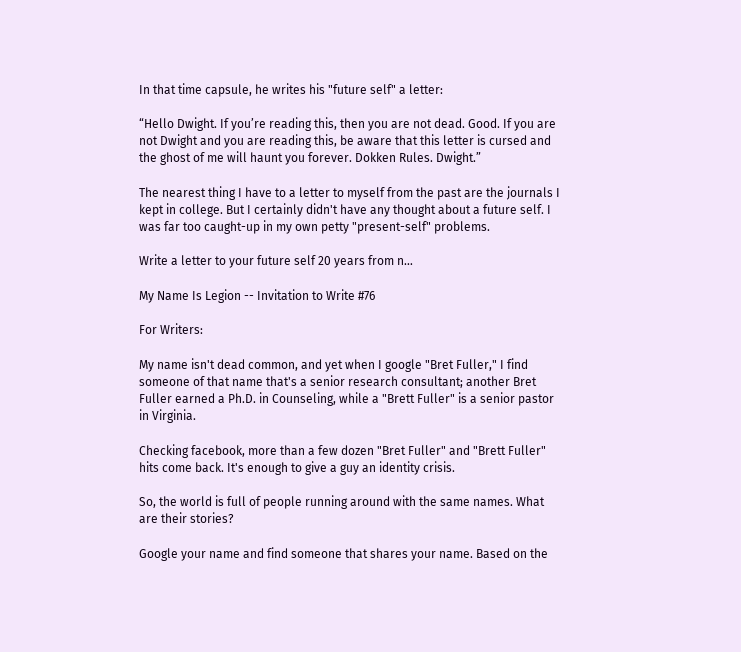In that time capsule, he writes his "future self" a letter:

“Hello Dwight. If you’re reading this, then you are not dead. Good. If you are not Dwight and you are reading this, be aware that this letter is cursed and the ghost of me will haunt you forever. Dokken Rules. Dwight.”

The nearest thing I have to a letter to myself from the past are the journals I kept in college. But I certainly didn't have any thought about a future self. I was far too caught-up in my own petty "present-self" problems.

Write a letter to your future self 20 years from n…

My Name Is Legion -- Invitation to Write #76

For Writers:

My name isn't dead common, and yet when I google "Bret Fuller," I find someone of that name that's a senior research consultant; another Bret Fuller earned a Ph.D. in Counseling, while a "Brett Fuller" is a senior pastor in Virginia.

Checking facebook, more than a few dozen "Bret Fuller" and "Brett Fuller" hits come back. It's enough to give a guy an identity crisis.

So, the world is full of people running around with the same names. What are their stories?

Google your name and find someone that shares your name. Based on the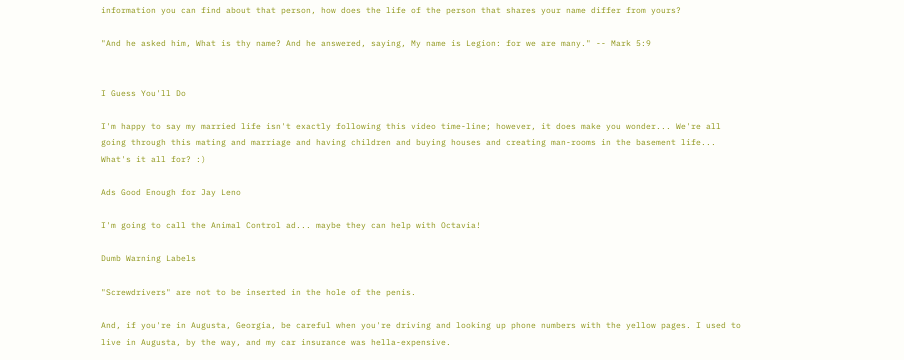information you can find about that person, how does the life of the person that shares your name differ from yours?

"And he asked him, What is thy name? And he answered, saying, My name is Legion: for we are many." -- Mark 5:9


I Guess You'll Do

I'm happy to say my married life isn't exactly following this video time-line; however, it does make you wonder... We're all going through this mating and marriage and having children and buying houses and creating man-rooms in the basement life... What's it all for? :)

Ads Good Enough for Jay Leno

I'm going to call the Animal Control ad... maybe they can help with Octavia!

Dumb Warning Labels

"Screwdrivers" are not to be inserted in the hole of the penis.

And, if you're in Augusta, Georgia, be careful when you're driving and looking up phone numbers with the yellow pages. I used to live in Augusta, by the way, and my car insurance was hella-expensive.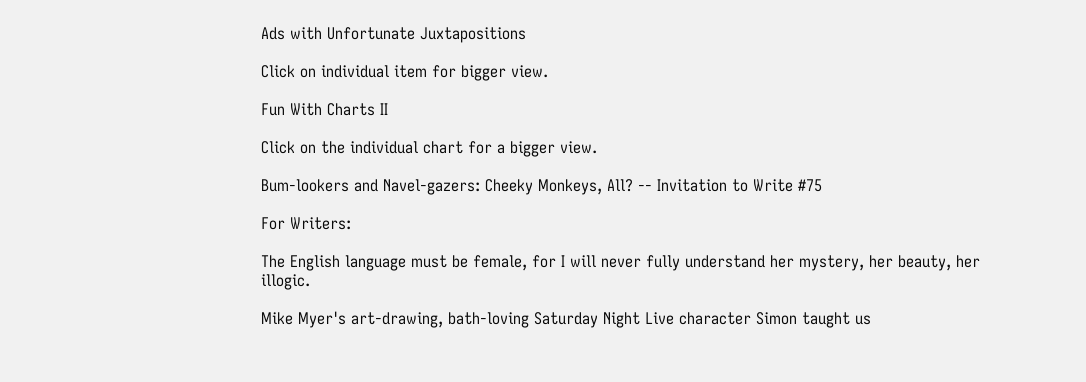Ads with Unfortunate Juxtapositions

Click on individual item for bigger view.

Fun With Charts II

Click on the individual chart for a bigger view.

Bum-lookers and Navel-gazers: Cheeky Monkeys, All? -- Invitation to Write #75

For Writers:

The English language must be female, for I will never fully understand her mystery, her beauty, her illogic.

Mike Myer's art-drawing, bath-loving Saturday Night Live character Simon taught us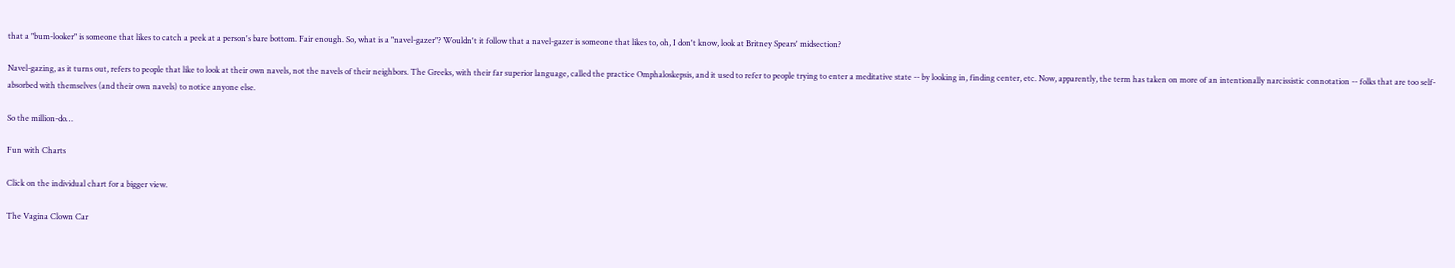that a "bum-looker" is someone that likes to catch a peek at a person's bare bottom. Fair enough. So, what is a "navel-gazer"? Wouldn't it follow that a navel-gazer is someone that likes to, oh, I don't know, look at Britney Spears' midsection?

Navel-gazing, as it turns out, refers to people that like to look at their own navels, not the navels of their neighbors. The Greeks, with their far superior language, called the practice Omphaloskepsis, and it used to refer to people trying to enter a meditative state -- by looking in, finding center, etc. Now, apparently, the term has taken on more of an intentionally narcissistic connotation -- folks that are too self-absorbed with themselves (and their own navels) to notice anyone else.

So the million-do…

Fun with Charts

Click on the individual chart for a bigger view.

The Vagina Clown Car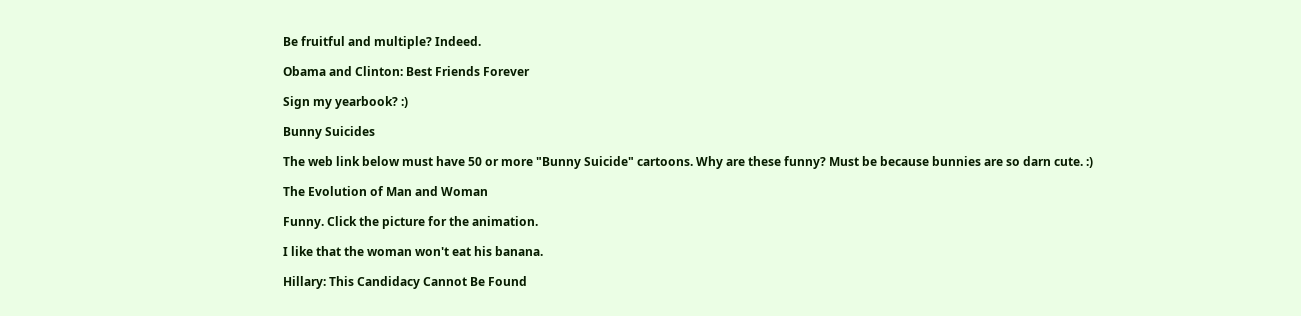Be fruitful and multiple? Indeed.

Obama and Clinton: Best Friends Forever

Sign my yearbook? :)

Bunny Suicides

The web link below must have 50 or more "Bunny Suicide" cartoons. Why are these funny? Must be because bunnies are so darn cute. :)

The Evolution of Man and Woman

Funny. Click the picture for the animation.

I like that the woman won't eat his banana.

Hillary: This Candidacy Cannot Be Found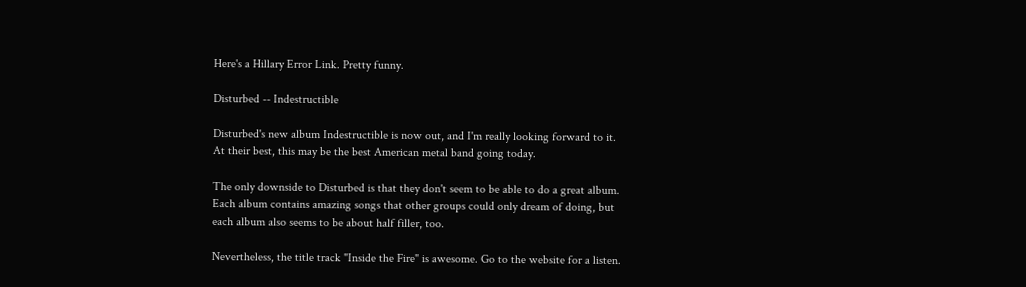Here's a Hillary Error Link. Pretty funny.

Disturbed -- Indestructible

Disturbed's new album Indestructible is now out, and I'm really looking forward to it. At their best, this may be the best American metal band going today.

The only downside to Disturbed is that they don't seem to be able to do a great album. Each album contains amazing songs that other groups could only dream of doing, but each album also seems to be about half filler, too.

Nevertheless, the title track "Inside the Fire" is awesome. Go to the website for a listen.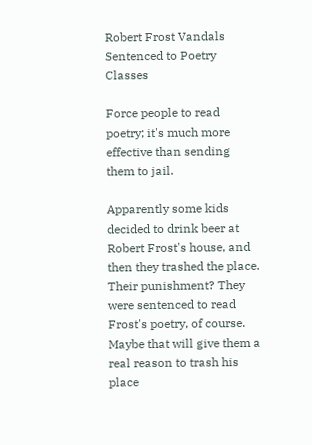Robert Frost Vandals Sentenced to Poetry Classes

Force people to read poetry; it's much more effective than sending them to jail.

Apparently some kids decided to drink beer at Robert Frost's house, and then they trashed the place. Their punishment? They were sentenced to read Frost's poetry, of course. Maybe that will give them a real reason to trash his place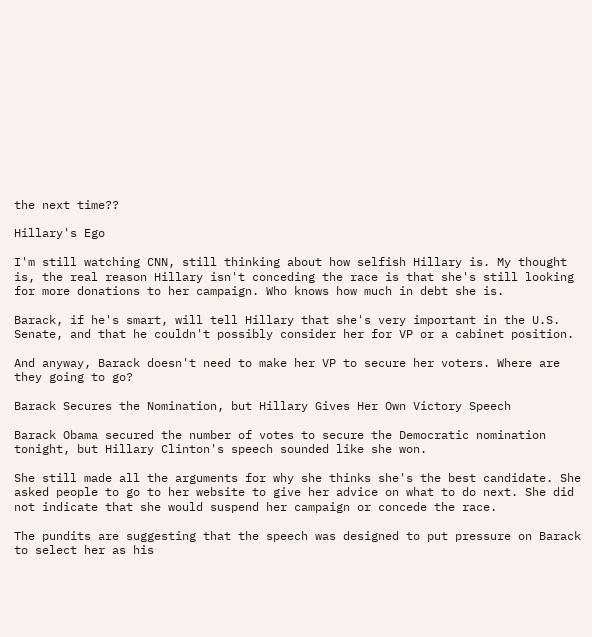the next time??

Hillary's Ego

I'm still watching CNN, still thinking about how selfish Hillary is. My thought is, the real reason Hillary isn't conceding the race is that she's still looking for more donations to her campaign. Who knows how much in debt she is.

Barack, if he's smart, will tell Hillary that she's very important in the U.S. Senate, and that he couldn't possibly consider her for VP or a cabinet position.

And anyway, Barack doesn't need to make her VP to secure her voters. Where are they going to go?

Barack Secures the Nomination, but Hillary Gives Her Own Victory Speech

Barack Obama secured the number of votes to secure the Democratic nomination tonight, but Hillary Clinton's speech sounded like she won.

She still made all the arguments for why she thinks she's the best candidate. She asked people to go to her website to give her advice on what to do next. She did not indicate that she would suspend her campaign or concede the race.

The pundits are suggesting that the speech was designed to put pressure on Barack to select her as his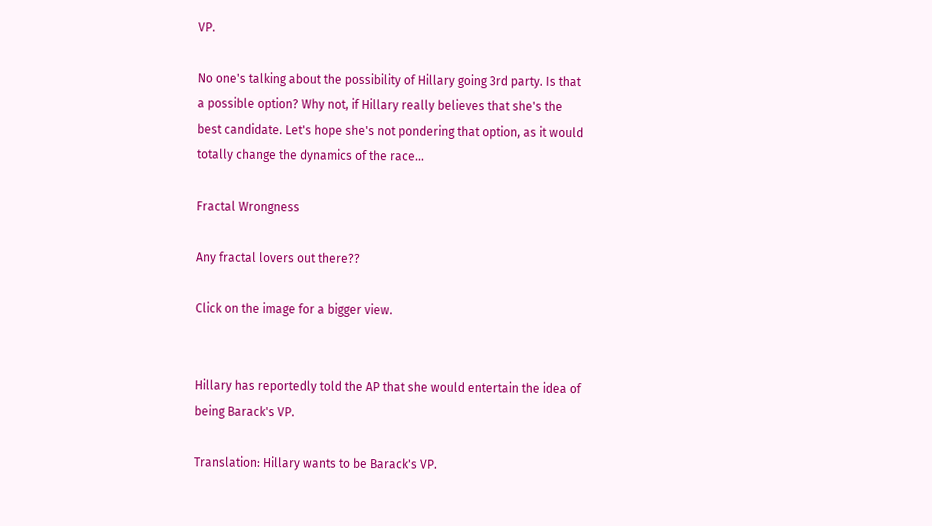VP.

No one's talking about the possibility of Hillary going 3rd party. Is that a possible option? Why not, if Hillary really believes that she's the best candidate. Let's hope she's not pondering that option, as it would totally change the dynamics of the race...

Fractal Wrongness

Any fractal lovers out there??

Click on the image for a bigger view.


Hillary has reportedly told the AP that she would entertain the idea of being Barack's VP.

Translation: Hillary wants to be Barack's VP.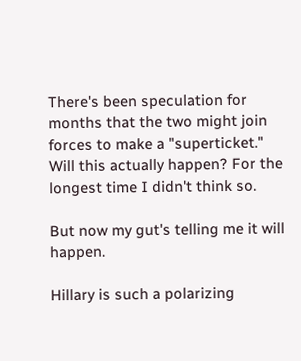There's been speculation for months that the two might join forces to make a "superticket." Will this actually happen? For the longest time I didn't think so.

But now my gut's telling me it will happen.

Hillary is such a polarizing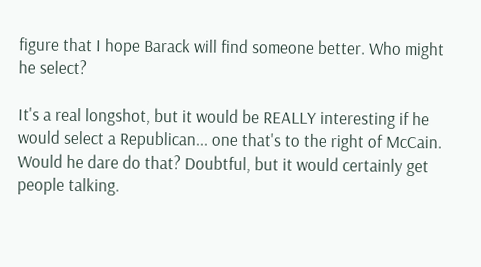figure that I hope Barack will find someone better. Who might he select?

It's a real longshot, but it would be REALLY interesting if he would select a Republican... one that's to the right of McCain. Would he dare do that? Doubtful, but it would certainly get people talking.